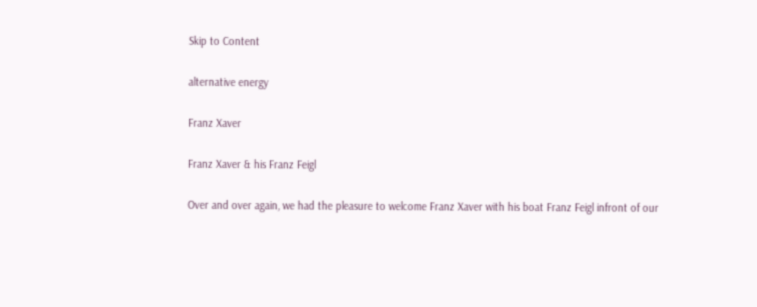Skip to Content

alternative energy

Franz Xaver

Franz Xaver & his Franz Feigl

Over and over again, we had the pleasure to welcome Franz Xaver with his boat Franz Feigl infront of our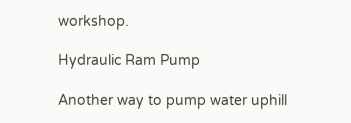workshop.

Hydraulic Ram Pump

Another way to pump water uphill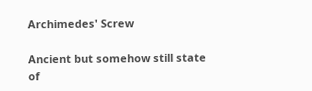Archimedes' Screw

Ancient but somehow still state of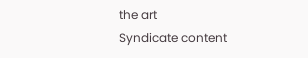the art
Syndicate content